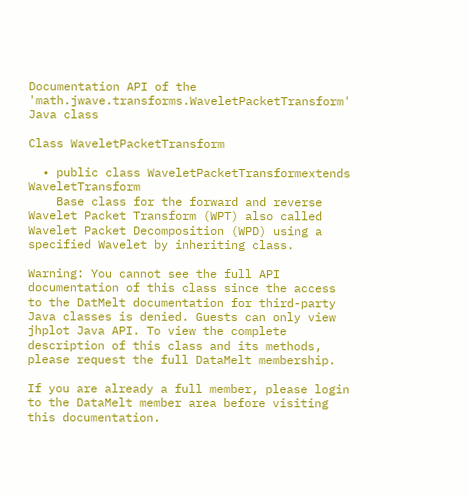Documentation API of the 'math.jwave.transforms.WaveletPacketTransform' Java class

Class WaveletPacketTransform

  • public class WaveletPacketTransformextends WaveletTransform
    Base class for the forward and reverse Wavelet Packet Transform (WPT) also called Wavelet Packet Decomposition (WPD) using a specified Wavelet by inheriting class.

Warning: You cannot see the full API documentation of this class since the access to the DatMelt documentation for third-party Java classes is denied. Guests can only view jhplot Java API. To view the complete description of this class and its methods, please request the full DataMelt membership.

If you are already a full member, please login to the DataMelt member area before visiting this documentation.